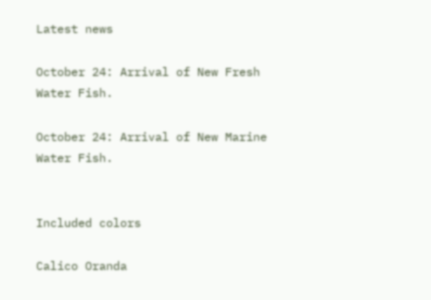Latest news

October 24: Arrival of New Fresh Water Fish.

October 24: Arrival of New Marine Water Fish.


Included colors

Calico Oranda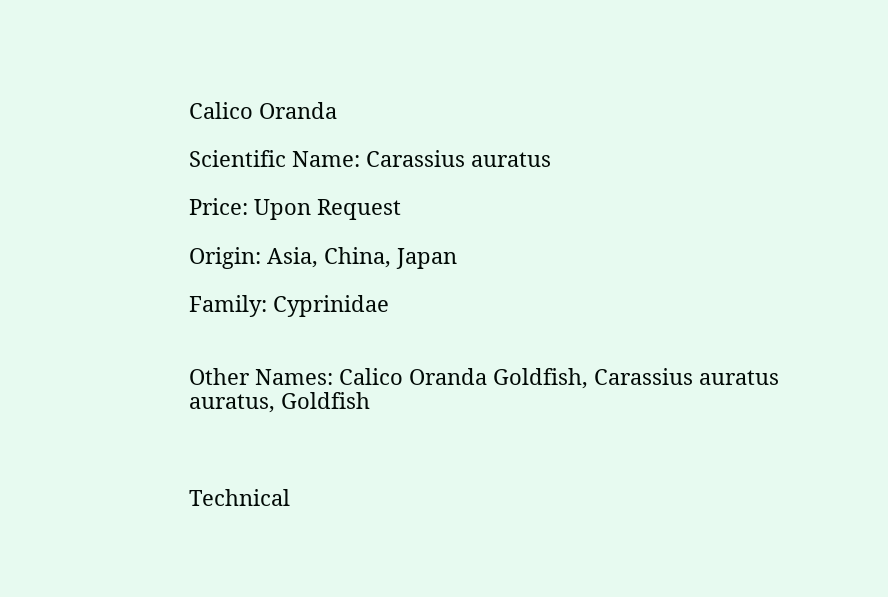Calico Oranda

Scientific Name: Carassius auratus

Price: Upon Request

Origin: Asia, China, Japan

Family: Cyprinidae


Other Names: Calico Oranda Goldfish, Carassius auratus auratus, Goldfish



Technical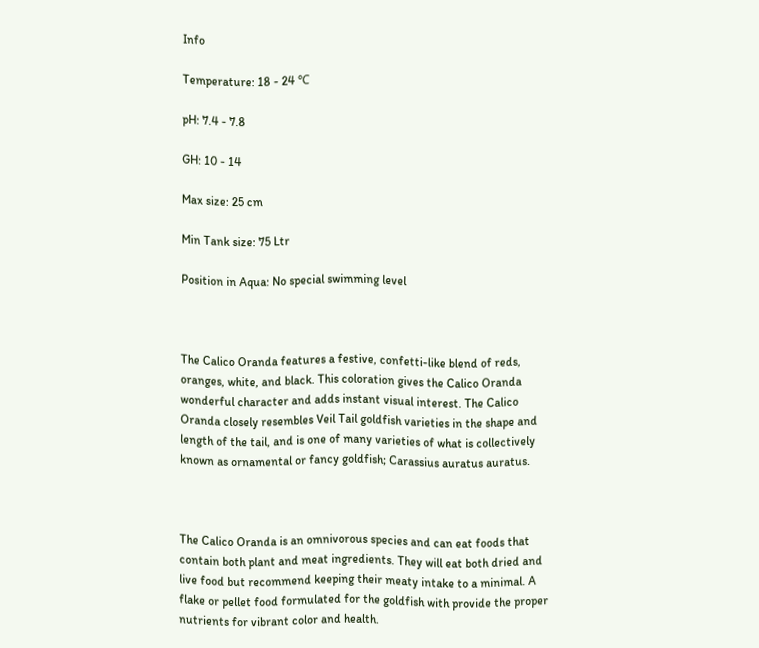Info

Temperature: 18 - 24 ℃

pH: 7.4 - 7.8

GH: 10 - 14

Max size: 25 cm

Min Tank size: 75 Ltr

Position in Aqua: No special swimming level



The Calico Oranda features a festive, confetti-like blend of reds, oranges, white, and black. This coloration gives the Calico Oranda wonderful character and adds instant visual interest. The Calico Oranda closely resembles Veil Tail goldfish varieties in the shape and length of the tail, and is one of many varieties of what is collectively known as ornamental or fancy goldfish; Carassius auratus auratus.



The Calico Oranda is an omnivorous species and can eat foods that contain both plant and meat ingredients. They will eat both dried and live food but recommend keeping their meaty intake to a minimal. A flake or pellet food formulated for the goldfish with provide the proper nutrients for vibrant color and health.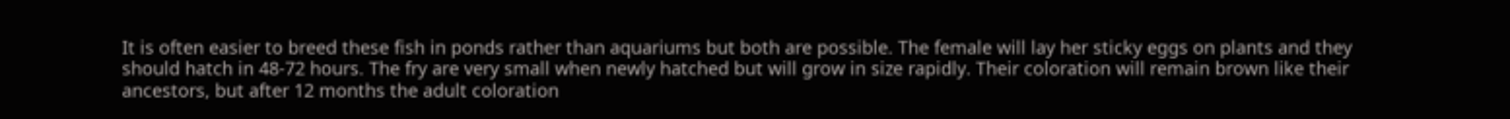It is often easier to breed these fish in ponds rather than aquariums but both are possible. The female will lay her sticky eggs on plants and they should hatch in 48-72 hours. The fry are very small when newly hatched but will grow in size rapidly. Their coloration will remain brown like their ancestors, but after 12 months the adult coloration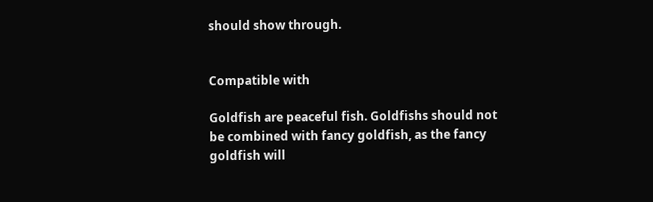should show through.


Compatible with

Goldfish are peaceful fish. Goldfishs should not be combined with fancy goldfish, as the fancy goldfish will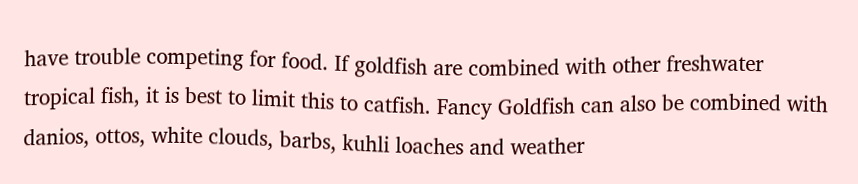have trouble competing for food. If goldfish are combined with other freshwater tropical fish, it is best to limit this to catfish. Fancy Goldfish can also be combined with danios, ottos, white clouds, barbs, kuhli loaches and weather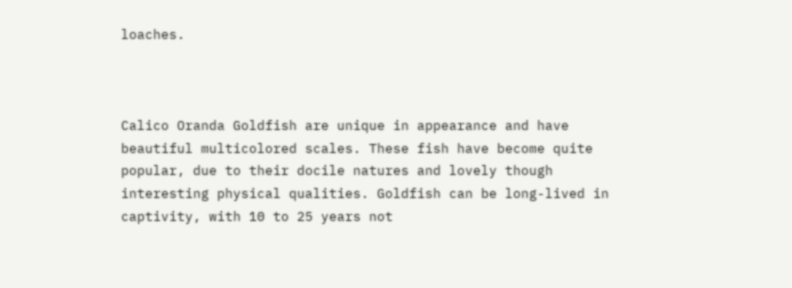loaches.



Calico Oranda Goldfish are unique in appearance and have beautiful multicolored scales. These fish have become quite popular, due to their docile natures and lovely though interesting physical qualities. Goldfish can be long-lived in captivity, with 10 to 25 years not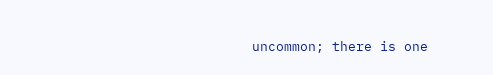uncommon; there is one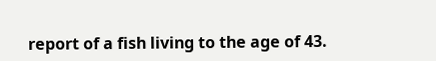report of a fish living to the age of 43.